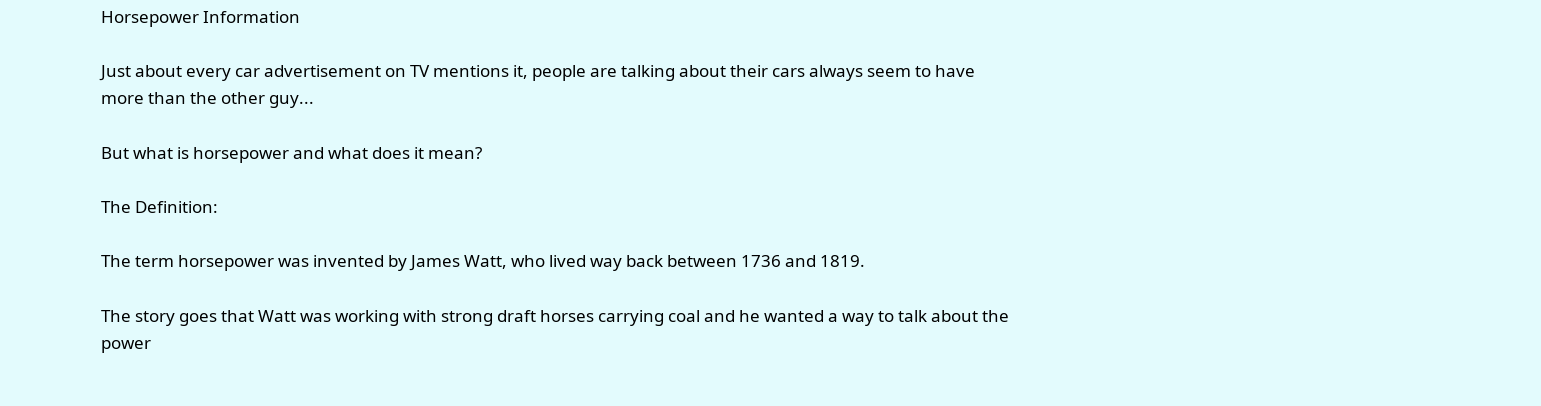Horsepower Information

Just about every car advertisement on TV mentions it, people are talking about their cars always seem to have more than the other guy...

But what is horsepower and what does it mean?

The Definition:

The term horsepower was invented by James Watt, who lived way back between 1736 and 1819.

The story goes that Watt was working with strong draft horses carrying coal and he wanted a way to talk about the power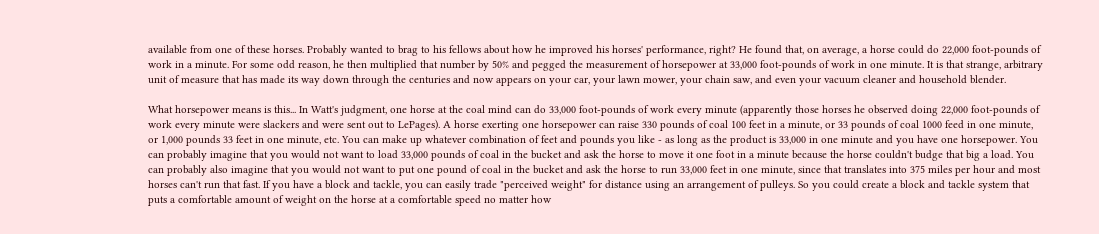available from one of these horses. Probably wanted to brag to his fellows about how he improved his horses' performance, right? He found that, on average, a horse could do 22,000 foot-pounds of work in a minute. For some odd reason, he then multiplied that number by 50% and pegged the measurement of horsepower at 33,000 foot-pounds of work in one minute. It is that strange, arbitrary unit of measure that has made its way down through the centuries and now appears on your car, your lawn mower, your chain saw, and even your vacuum cleaner and household blender.

What horsepower means is this... In Watt's judgment, one horse at the coal mind can do 33,000 foot-pounds of work every minute (apparently those horses he observed doing 22,000 foot-pounds of work every minute were slackers and were sent out to LePages). A horse exerting one horsepower can raise 330 pounds of coal 100 feet in a minute, or 33 pounds of coal 1000 feed in one minute, or 1,000 pounds 33 feet in one minute, etc. You can make up whatever combination of feet and pounds you like - as long as the product is 33,000 in one minute and you have one horsepower. You can probably imagine that you would not want to load 33,000 pounds of coal in the bucket and ask the horse to move it one foot in a minute because the horse couldn't budge that big a load. You can probably also imagine that you would not want to put one pound of coal in the bucket and ask the horse to run 33,000 feet in one minute, since that translates into 375 miles per hour and most horses can't run that fast. If you have a block and tackle, you can easily trade "perceived weight" for distance using an arrangement of pulleys. So you could create a block and tackle system that puts a comfortable amount of weight on the horse at a comfortable speed no matter how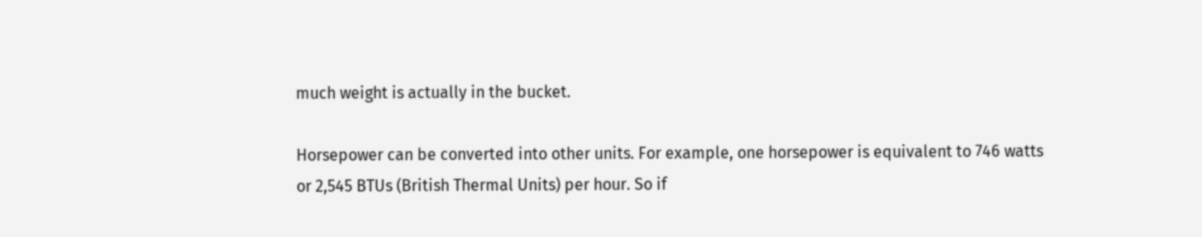much weight is actually in the bucket.

Horsepower can be converted into other units. For example, one horsepower is equivalent to 746 watts or 2,545 BTUs (British Thermal Units) per hour. So if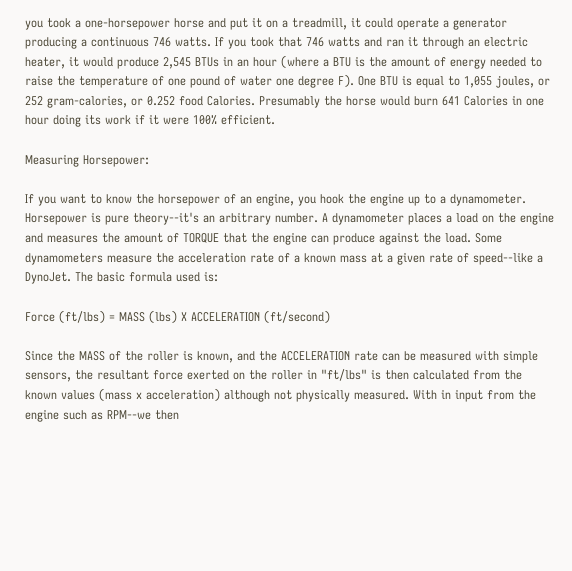you took a one-horsepower horse and put it on a treadmill, it could operate a generator producing a continuous 746 watts. If you took that 746 watts and ran it through an electric heater, it would produce 2,545 BTUs in an hour (where a BTU is the amount of energy needed to raise the temperature of one pound of water one degree F). One BTU is equal to 1,055 joules, or 252 gram-calories, or 0.252 food Calories. Presumably the horse would burn 641 Calories in one hour doing its work if it were 100% efficient.

Measuring Horsepower:

If you want to know the horsepower of an engine, you hook the engine up to a dynamometer. Horsepower is pure theory--it's an arbitrary number. A dynamometer places a load on the engine and measures the amount of TORQUE that the engine can produce against the load. Some dynamometers measure the acceleration rate of a known mass at a given rate of speed--like a DynoJet. The basic formula used is:

Force (ft/lbs) = MASS (lbs) X ACCELERATION (ft/second)

Since the MASS of the roller is known, and the ACCELERATION rate can be measured with simple sensors, the resultant force exerted on the roller in "ft/lbs" is then calculated from the known values (mass x acceleration) although not physically measured. With in input from the engine such as RPM--we then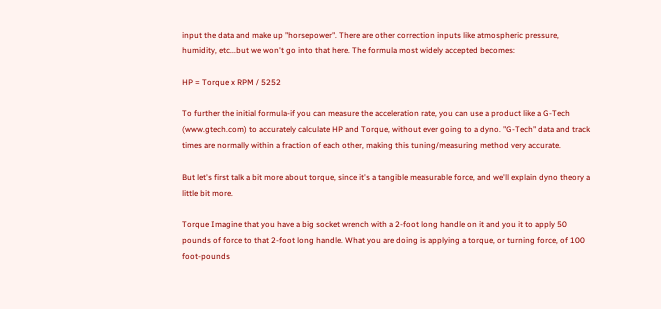input the data and make up "horsepower". There are other correction inputs like atmospheric pressure, humidity, etc...but we won't go into that here. The formula most widely accepted becomes:

HP = Torque x RPM / 5252

To further the initial formula-if you can measure the acceleration rate, you can use a product like a G-Tech (www.gtech.com) to accurately calculate HP and Torque, without ever going to a dyno. "G-Tech" data and track times are normally within a fraction of each other, making this tuning/measuring method very accurate.

But let's first talk a bit more about torque, since it's a tangible measurable force, and we'll explain dyno theory a little bit more.

Torque Imagine that you have a big socket wrench with a 2-foot long handle on it and you it to apply 50 pounds of force to that 2-foot long handle. What you are doing is applying a torque, or turning force, of 100 foot-pounds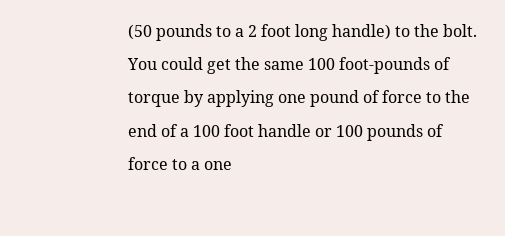(50 pounds to a 2 foot long handle) to the bolt. You could get the same 100 foot-pounds of torque by applying one pound of force to the end of a 100 foot handle or 100 pounds of force to a one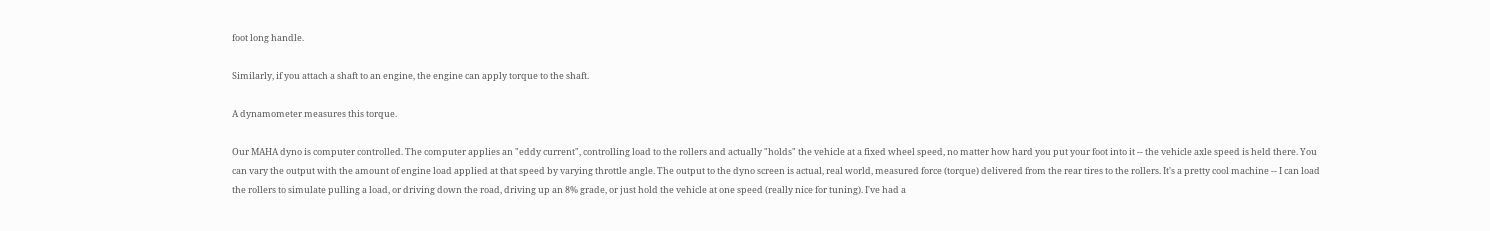foot long handle.

Similarly, if you attach a shaft to an engine, the engine can apply torque to the shaft.

A dynamometer measures this torque.

Our MAHA dyno is computer controlled. The computer applies an "eddy current", controlling load to the rollers and actually "holds" the vehicle at a fixed wheel speed, no matter how hard you put your foot into it -- the vehicle axle speed is held there. You can vary the output with the amount of engine load applied at that speed by varying throttle angle. The output to the dyno screen is actual, real world, measured force (torque) delivered from the rear tires to the rollers. It's a pretty cool machine -- I can load the rollers to simulate pulling a load, or driving down the road, driving up an 8% grade, or just hold the vehicle at one speed (really nice for tuning). I've had a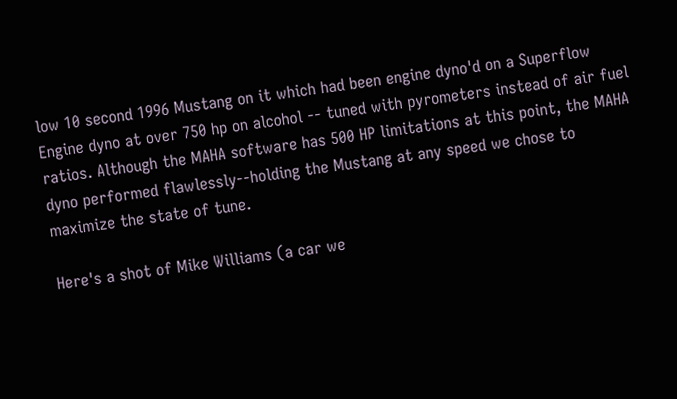low 10 second 1996 Mustang on it which had been engine dyno'd on a Superflow Engine dyno at over 750 hp on alcohol -- tuned with pyrometers instead of air fuel ratios. Although the MAHA software has 500 HP limitations at this point, the MAHA dyno performed flawlessly--holding the Mustang at any speed we chose to maximize the state of tune.

Here's a shot of Mike Williams (a car we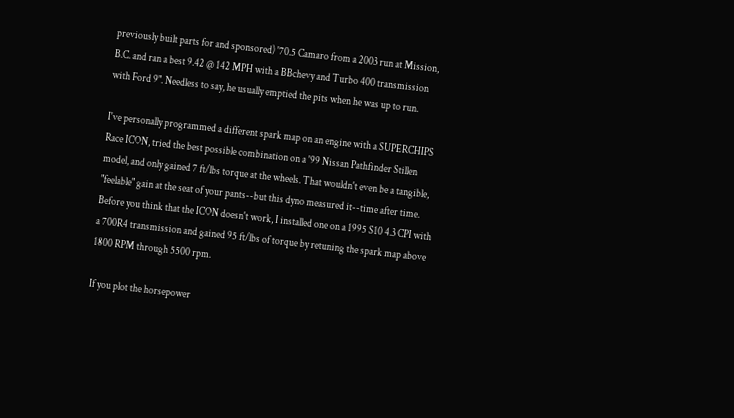previously built parts for and sponsored) '70.5 Camaro from a 2003 run at Mission, B.C. and ran a best 9.42 @ 142 MPH with a BBchevy and Turbo 400 transmission with Ford 9". Needless to say, he usually emptied the pits when he was up to run.

I've personally programmed a different spark map on an engine with a SUPERCHIPS Race ICON, tried the best possible combination on a '99 Nissan Pathfinder Stillen model, and only gained 7 ft/lbs torque at the wheels. That wouldn't even be a tangible, "feelable" gain at the seat of your pants--but this dyno measured it--time after time. Before you think that the ICON doesn't work, I installed one on a 1995 S10 4.3 CPI with a 700R4 transmission and gained 95 ft/lbs of torque by retuning the spark map above 1800 RPM through 5500 rpm.

If you plot the horsepower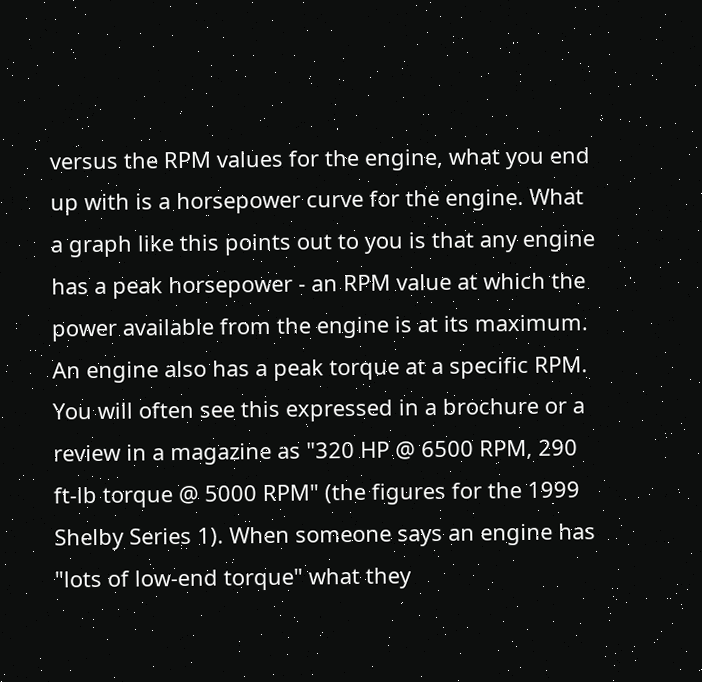versus the RPM values for the engine, what you end up with is a horsepower curve for the engine. What a graph like this points out to you is that any engine has a peak horsepower - an RPM value at which the power available from the engine is at its maximum. An engine also has a peak torque at a specific RPM. You will often see this expressed in a brochure or a review in a magazine as "320 HP @ 6500 RPM, 290 ft-lb torque @ 5000 RPM" (the figures for the 1999 Shelby Series 1). When someone says an engine has "lots of low-end torque" what they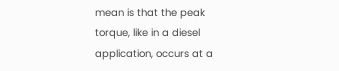mean is that the peak torque, like in a diesel application, occurs at a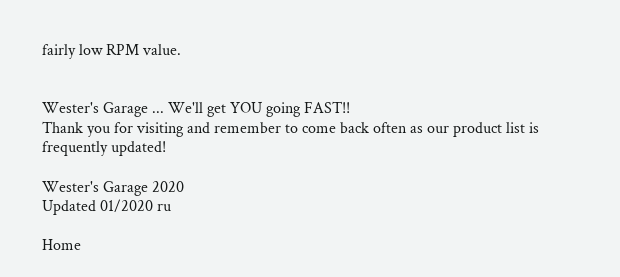fairly low RPM value.


Wester's Garage ... We'll get YOU going FAST!!
Thank you for visiting and remember to come back often as our product list is frequently updated!

Wester's Garage 2020
Updated 01/2020 ru

Home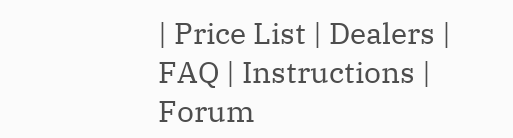| Price List | Dealers | FAQ | Instructions | Forum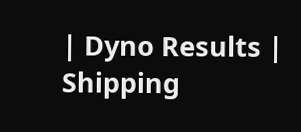| Dyno Results | Shipping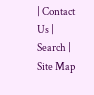| Contact Us | Search | Site Map